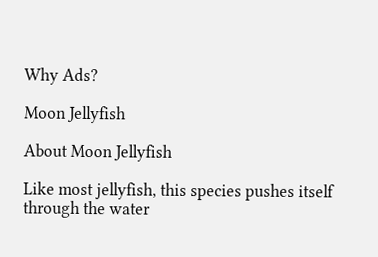Why Ads?

Moon Jellyfish

About Moon Jellyfish

Like most jellyfish, this species pushes itself through the water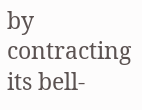by contracting its bell-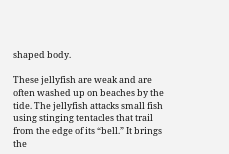shaped body.

These jellyfish are weak and are often washed up on beaches by the tide. The jellyfish attacks small fish using stinging tentacles that trail from the edge of its “bell.” It brings the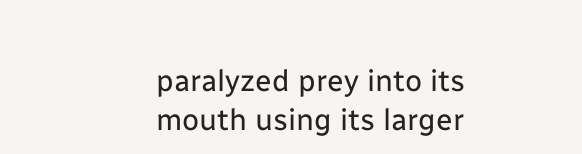paralyzed prey into its mouth using its larger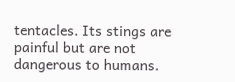tentacles. Its stings are painful but are not dangerous to humans.